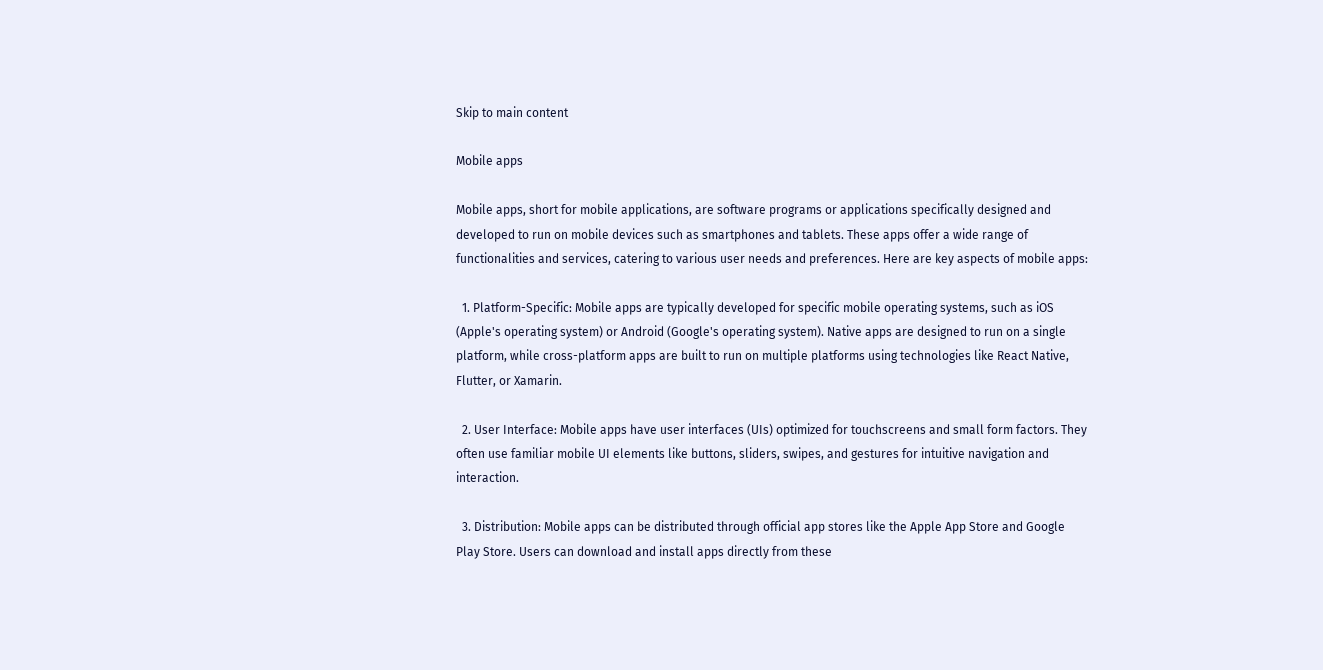Skip to main content

Mobile apps

Mobile apps, short for mobile applications, are software programs or applications specifically designed and developed to run on mobile devices such as smartphones and tablets. These apps offer a wide range of functionalities and services, catering to various user needs and preferences. Here are key aspects of mobile apps:

  1. Platform-Specific: Mobile apps are typically developed for specific mobile operating systems, such as iOS (Apple's operating system) or Android (Google's operating system). Native apps are designed to run on a single platform, while cross-platform apps are built to run on multiple platforms using technologies like React Native, Flutter, or Xamarin.

  2. User Interface: Mobile apps have user interfaces (UIs) optimized for touchscreens and small form factors. They often use familiar mobile UI elements like buttons, sliders, swipes, and gestures for intuitive navigation and interaction.

  3. Distribution: Mobile apps can be distributed through official app stores like the Apple App Store and Google Play Store. Users can download and install apps directly from these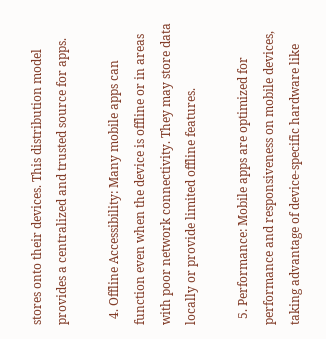stores onto their devices. This distribution model provides a centralized and trusted source for apps.

  4. Offline Accessibility: Many mobile apps can function even when the device is offline or in areas with poor network connectivity. They may store data locally or provide limited offline features.

  5. Performance: Mobile apps are optimized for performance and responsiveness on mobile devices, taking advantage of device-specific hardware like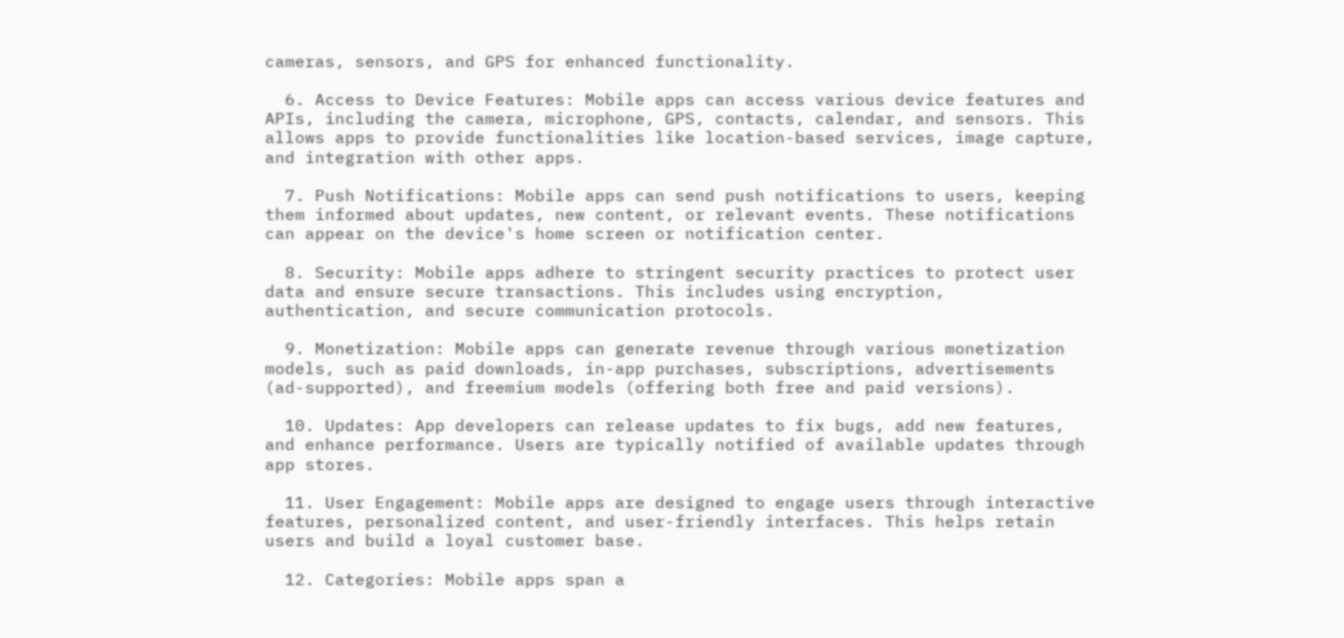cameras, sensors, and GPS for enhanced functionality.

  6. Access to Device Features: Mobile apps can access various device features and APIs, including the camera, microphone, GPS, contacts, calendar, and sensors. This allows apps to provide functionalities like location-based services, image capture, and integration with other apps.

  7. Push Notifications: Mobile apps can send push notifications to users, keeping them informed about updates, new content, or relevant events. These notifications can appear on the device's home screen or notification center.

  8. Security: Mobile apps adhere to stringent security practices to protect user data and ensure secure transactions. This includes using encryption, authentication, and secure communication protocols.

  9. Monetization: Mobile apps can generate revenue through various monetization models, such as paid downloads, in-app purchases, subscriptions, advertisements (ad-supported), and freemium models (offering both free and paid versions).

  10. Updates: App developers can release updates to fix bugs, add new features, and enhance performance. Users are typically notified of available updates through app stores.

  11. User Engagement: Mobile apps are designed to engage users through interactive features, personalized content, and user-friendly interfaces. This helps retain users and build a loyal customer base.

  12. Categories: Mobile apps span a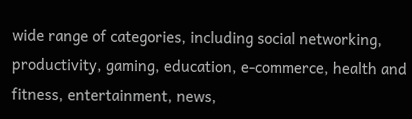wide range of categories, including social networking, productivity, gaming, education, e-commerce, health and fitness, entertainment, news,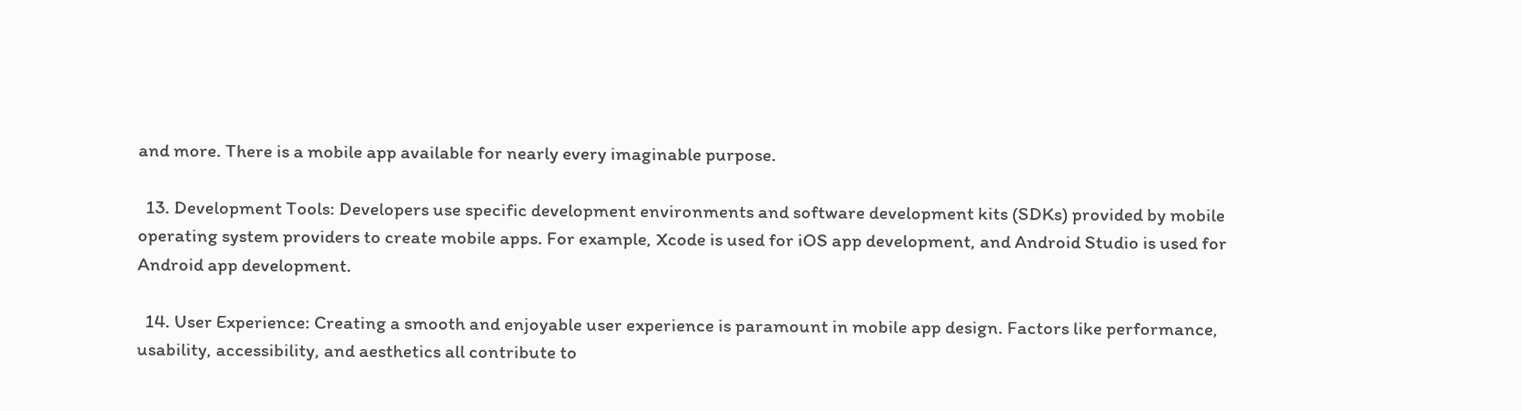and more. There is a mobile app available for nearly every imaginable purpose.

  13. Development Tools: Developers use specific development environments and software development kits (SDKs) provided by mobile operating system providers to create mobile apps. For example, Xcode is used for iOS app development, and Android Studio is used for Android app development.

  14. User Experience: Creating a smooth and enjoyable user experience is paramount in mobile app design. Factors like performance, usability, accessibility, and aesthetics all contribute to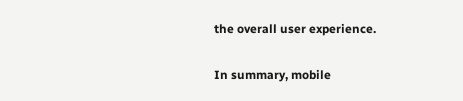the overall user experience.

In summary, mobile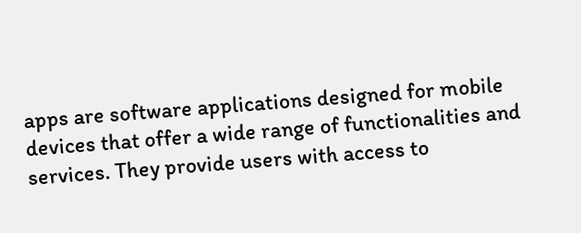apps are software applications designed for mobile devices that offer a wide range of functionalities and services. They provide users with access to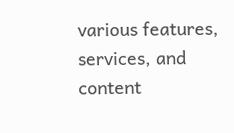various features, services, and content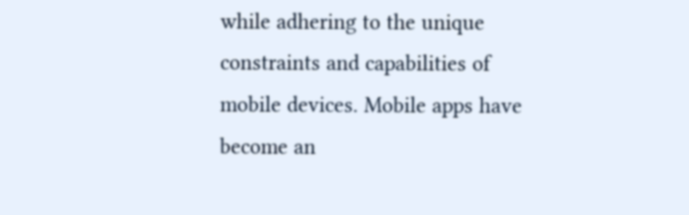while adhering to the unique constraints and capabilities of mobile devices. Mobile apps have become an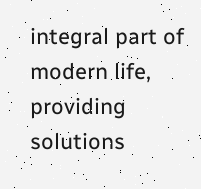integral part of modern life, providing solutions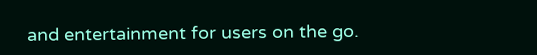and entertainment for users on the go.